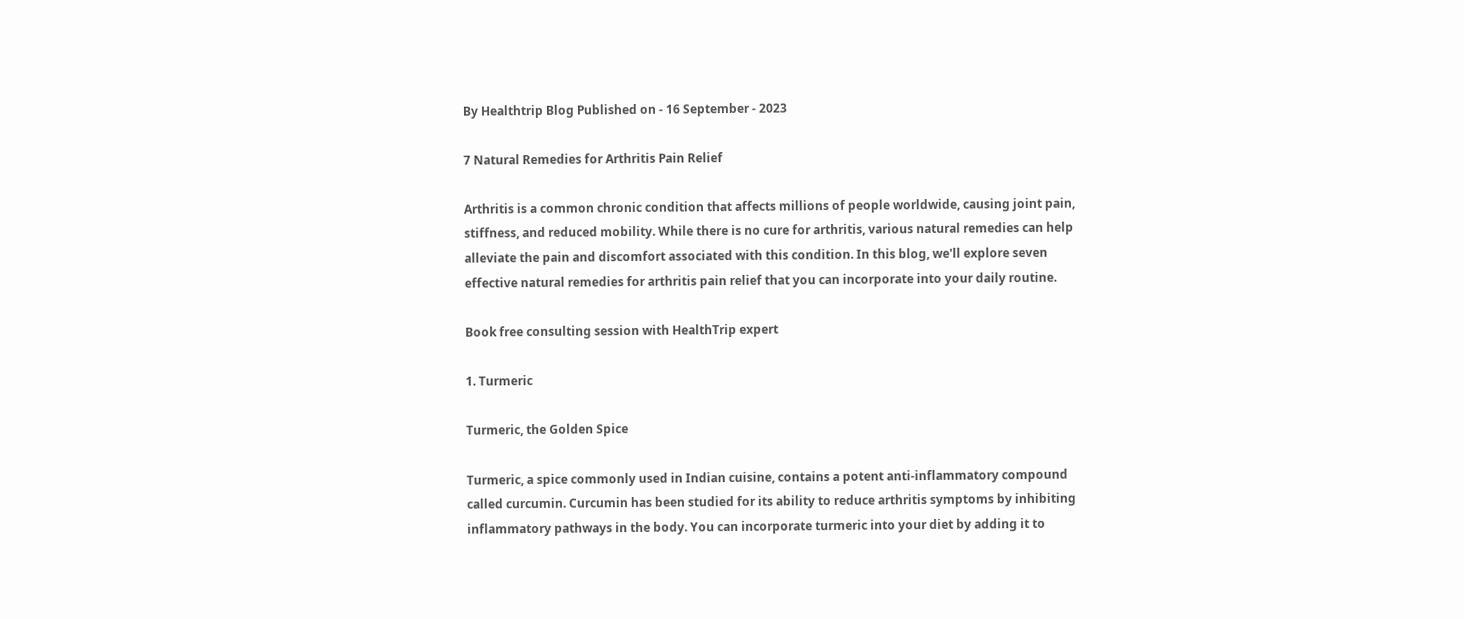By Healthtrip Blog Published on - 16 September - 2023

7 Natural Remedies for Arthritis Pain Relief

Arthritis is a common chronic condition that affects millions of people worldwide, causing joint pain, stiffness, and reduced mobility. While there is no cure for arthritis, various natural remedies can help alleviate the pain and discomfort associated with this condition. In this blog, we'll explore seven effective natural remedies for arthritis pain relief that you can incorporate into your daily routine.

Book free consulting session with HealthTrip expert

1. Turmeric

Turmeric, the Golden Spice

Turmeric, a spice commonly used in Indian cuisine, contains a potent anti-inflammatory compound called curcumin. Curcumin has been studied for its ability to reduce arthritis symptoms by inhibiting inflammatory pathways in the body. You can incorporate turmeric into your diet by adding it to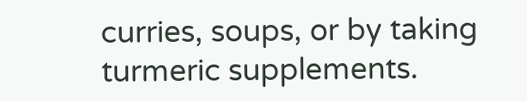curries, soups, or by taking turmeric supplements.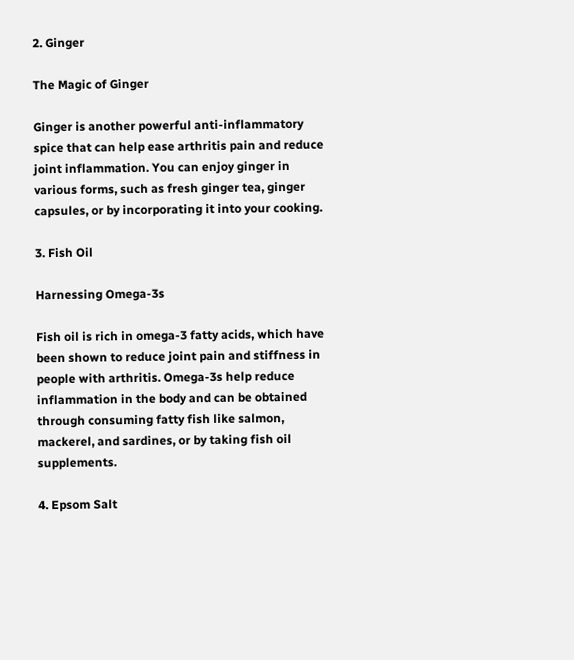2. Ginger

The Magic of Ginger

Ginger is another powerful anti-inflammatory spice that can help ease arthritis pain and reduce joint inflammation. You can enjoy ginger in various forms, such as fresh ginger tea, ginger capsules, or by incorporating it into your cooking.

3. Fish Oil

Harnessing Omega-3s

Fish oil is rich in omega-3 fatty acids, which have been shown to reduce joint pain and stiffness in people with arthritis. Omega-3s help reduce inflammation in the body and can be obtained through consuming fatty fish like salmon, mackerel, and sardines, or by taking fish oil supplements.

4. Epsom Salt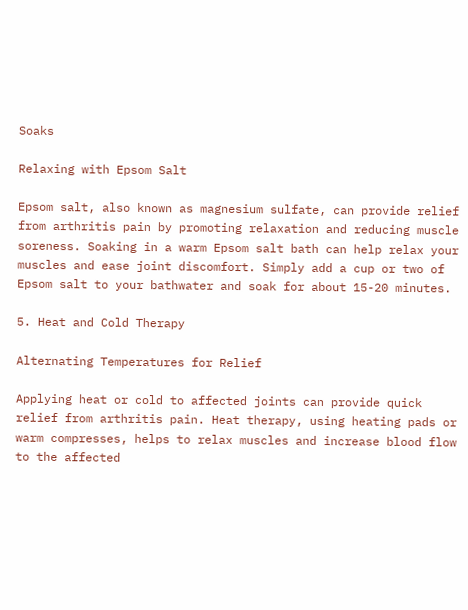Soaks

Relaxing with Epsom Salt

Epsom salt, also known as magnesium sulfate, can provide relief from arthritis pain by promoting relaxation and reducing muscle soreness. Soaking in a warm Epsom salt bath can help relax your muscles and ease joint discomfort. Simply add a cup or two of Epsom salt to your bathwater and soak for about 15-20 minutes.

5. Heat and Cold Therapy

Alternating Temperatures for Relief

Applying heat or cold to affected joints can provide quick relief from arthritis pain. Heat therapy, using heating pads or warm compresses, helps to relax muscles and increase blood flow to the affected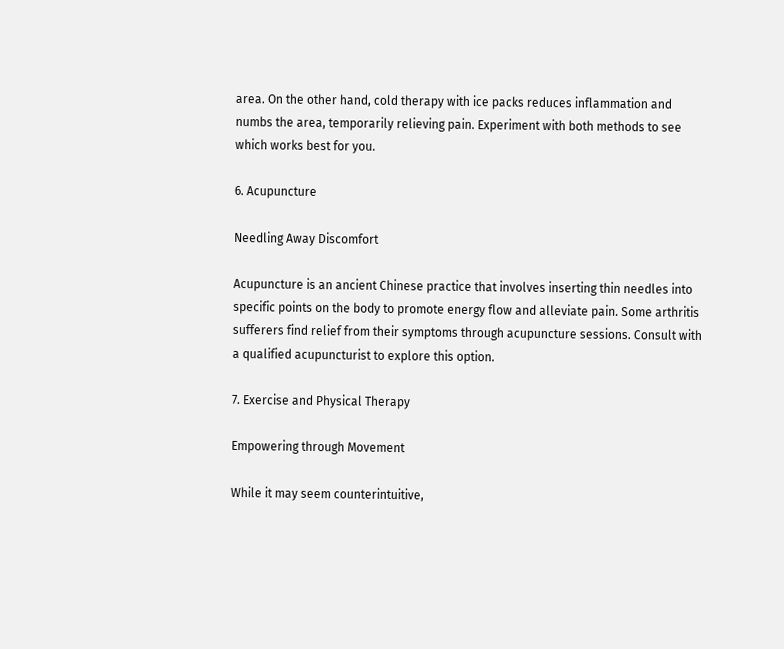area. On the other hand, cold therapy with ice packs reduces inflammation and numbs the area, temporarily relieving pain. Experiment with both methods to see which works best for you.

6. Acupuncture

Needling Away Discomfort

Acupuncture is an ancient Chinese practice that involves inserting thin needles into specific points on the body to promote energy flow and alleviate pain. Some arthritis sufferers find relief from their symptoms through acupuncture sessions. Consult with a qualified acupuncturist to explore this option.

7. Exercise and Physical Therapy

Empowering through Movement

While it may seem counterintuitive,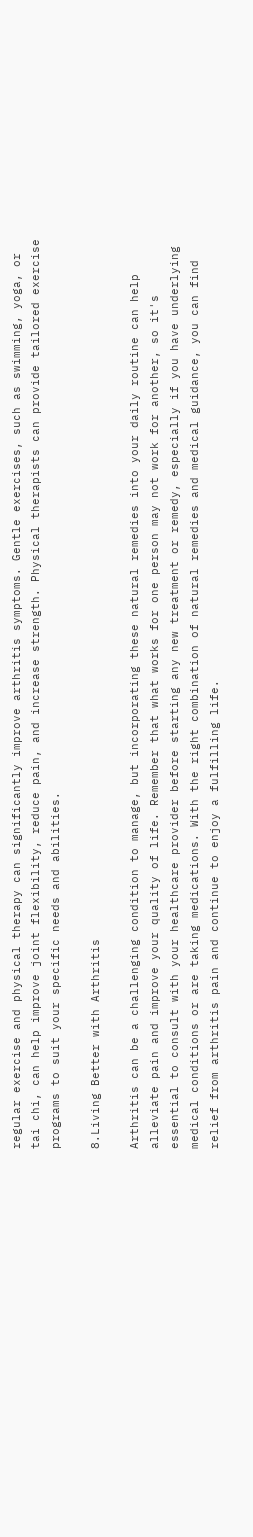regular exercise and physical therapy can significantly improve arthritis symptoms. Gentle exercises, such as swimming, yoga, or tai chi, can help improve joint flexibility, reduce pain, and increase strength. Physical therapists can provide tailored exercise programs to suit your specific needs and abilities.

8.Living Better with Arthritis

Arthritis can be a challenging condition to manage, but incorporating these natural remedies into your daily routine can help alleviate pain and improve your quality of life. Remember that what works for one person may not work for another, so it's essential to consult with your healthcare provider before starting any new treatment or remedy, especially if you have underlying medical conditions or are taking medications. With the right combination of natural remedies and medical guidance, you can find relief from arthritis pain and continue to enjoy a fulfilling life.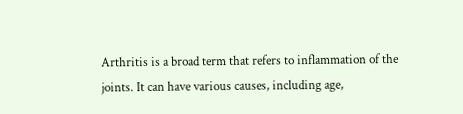Arthritis is a broad term that refers to inflammation of the joints. It can have various causes, including age,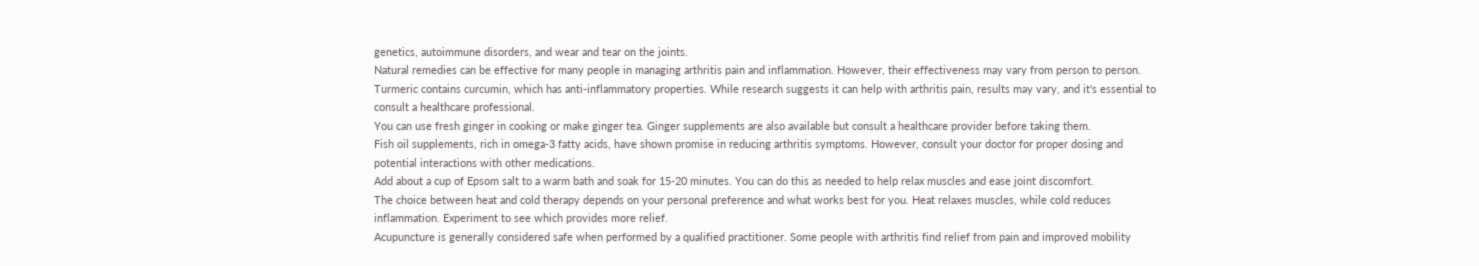genetics, autoimmune disorders, and wear and tear on the joints.
Natural remedies can be effective for many people in managing arthritis pain and inflammation. However, their effectiveness may vary from person to person.
Turmeric contains curcumin, which has anti-inflammatory properties. While research suggests it can help with arthritis pain, results may vary, and it's essential to consult a healthcare professional.
You can use fresh ginger in cooking or make ginger tea. Ginger supplements are also available but consult a healthcare provider before taking them.
Fish oil supplements, rich in omega-3 fatty acids, have shown promise in reducing arthritis symptoms. However, consult your doctor for proper dosing and potential interactions with other medications.
Add about a cup of Epsom salt to a warm bath and soak for 15-20 minutes. You can do this as needed to help relax muscles and ease joint discomfort.
The choice between heat and cold therapy depends on your personal preference and what works best for you. Heat relaxes muscles, while cold reduces inflammation. Experiment to see which provides more relief.
Acupuncture is generally considered safe when performed by a qualified practitioner. Some people with arthritis find relief from pain and improved mobility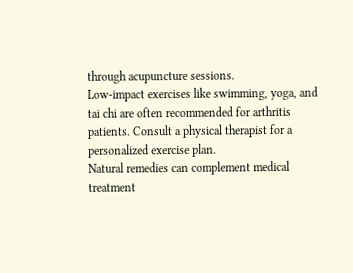through acupuncture sessions.
Low-impact exercises like swimming, yoga, and tai chi are often recommended for arthritis patients. Consult a physical therapist for a personalized exercise plan.
Natural remedies can complement medical treatment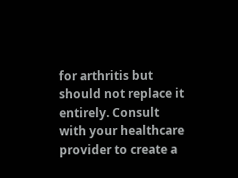for arthritis but should not replace it entirely. Consult with your healthcare provider to create a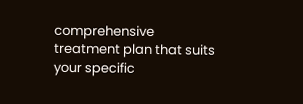comprehensive treatment plan that suits your specific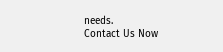needs.
Contact Us Now